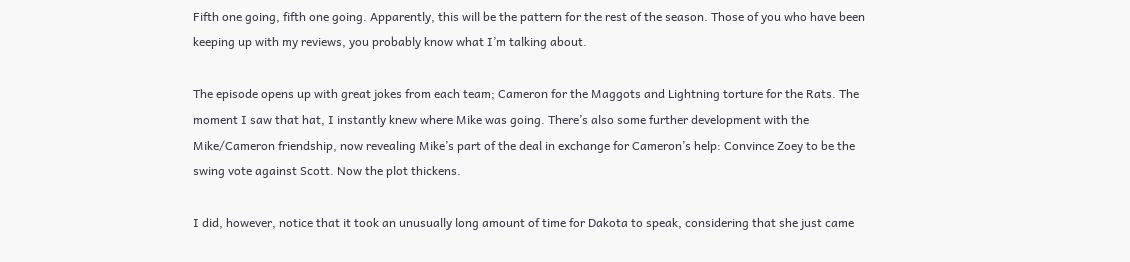Fifth one going, fifth one going. Apparently, this will be the pattern for the rest of the season. Those of you who have been keeping up with my reviews, you probably know what I’m talking about.

The episode opens up with great jokes from each team; Cameron for the Maggots and Lightning torture for the Rats. The moment I saw that hat, I instantly knew where Mike was going. There’s also some further development with the Mike/Cameron friendship, now revealing Mike’s part of the deal in exchange for Cameron’s help: Convince Zoey to be the swing vote against Scott. Now the plot thickens.

I did, however, notice that it took an unusually long amount of time for Dakota to speak, considering that she just came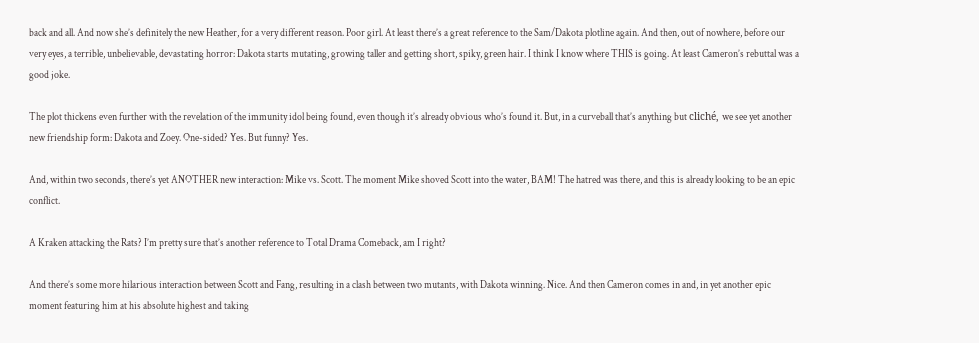back and all. And now she’s definitely the new Heather, for a very different reason. Poor girl. At least there’s a great reference to the Sam/Dakota plotline again. And then, out of nowhere, before our very eyes, a terrible, unbelievable, devastating horror: Dakota starts mutating, growing taller and getting short, spiky, green hair. I think I know where THIS is going. At least Cameron’s rebuttal was a good joke.

The plot thickens even further with the revelation of the immunity idol being found, even though it’s already obvious who’s found it. But, in a curveball that’s anything but cliché, we see yet another new friendship form: Dakota and Zoey. One-sided? Yes. But funny? Yes.

And, within two seconds, there’s yet ANOTHER new interaction: Mike vs. Scott. The moment Mike shoved Scott into the water, BAM! The hatred was there, and this is already looking to be an epic conflict.

A Kraken attacking the Rats? I’m pretty sure that’s another reference to Total Drama Comeback, am I right?

And there’s some more hilarious interaction between Scott and Fang, resulting in a clash between two mutants, with Dakota winning. Nice. And then Cameron comes in and, in yet another epic moment featuring him at his absolute highest and taking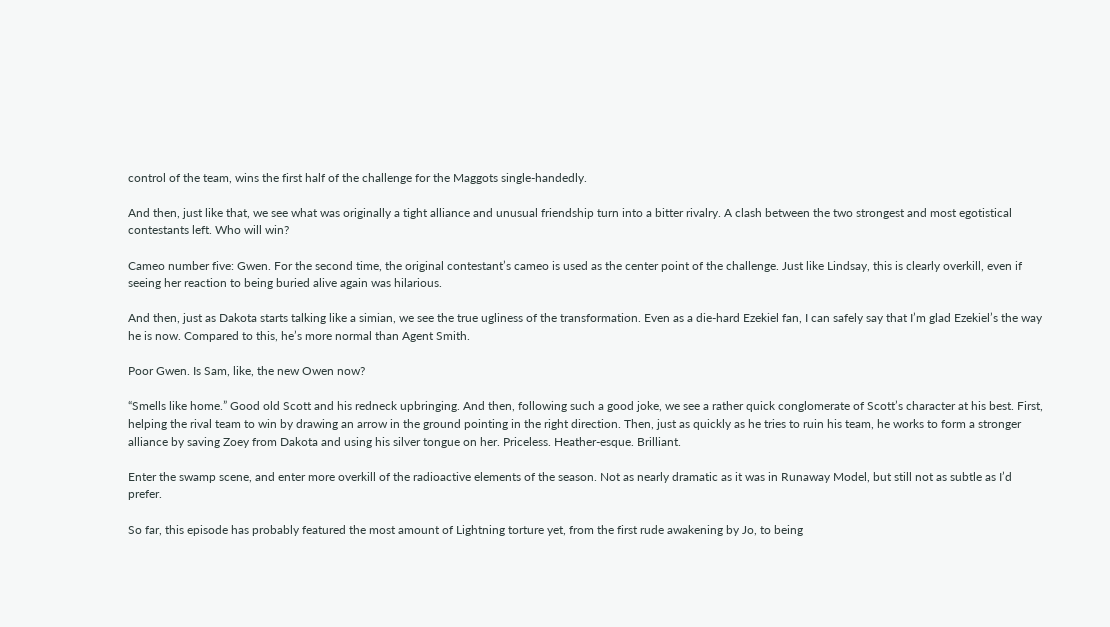control of the team, wins the first half of the challenge for the Maggots single-handedly.

And then, just like that, we see what was originally a tight alliance and unusual friendship turn into a bitter rivalry. A clash between the two strongest and most egotistical contestants left. Who will win?

Cameo number five: Gwen. For the second time, the original contestant’s cameo is used as the center point of the challenge. Just like Lindsay, this is clearly overkill, even if seeing her reaction to being buried alive again was hilarious.

And then, just as Dakota starts talking like a simian, we see the true ugliness of the transformation. Even as a die-hard Ezekiel fan, I can safely say that I’m glad Ezekiel’s the way he is now. Compared to this, he’s more normal than Agent Smith.

Poor Gwen. Is Sam, like, the new Owen now?

“Smells like home.” Good old Scott and his redneck upbringing. And then, following such a good joke, we see a rather quick conglomerate of Scott’s character at his best. First, helping the rival team to win by drawing an arrow in the ground pointing in the right direction. Then, just as quickly as he tries to ruin his team, he works to form a stronger alliance by saving Zoey from Dakota and using his silver tongue on her. Priceless. Heather-esque. Brilliant.

Enter the swamp scene, and enter more overkill of the radioactive elements of the season. Not as nearly dramatic as it was in Runaway Model, but still not as subtle as I’d prefer.

So far, this episode has probably featured the most amount of Lightning torture yet, from the first rude awakening by Jo, to being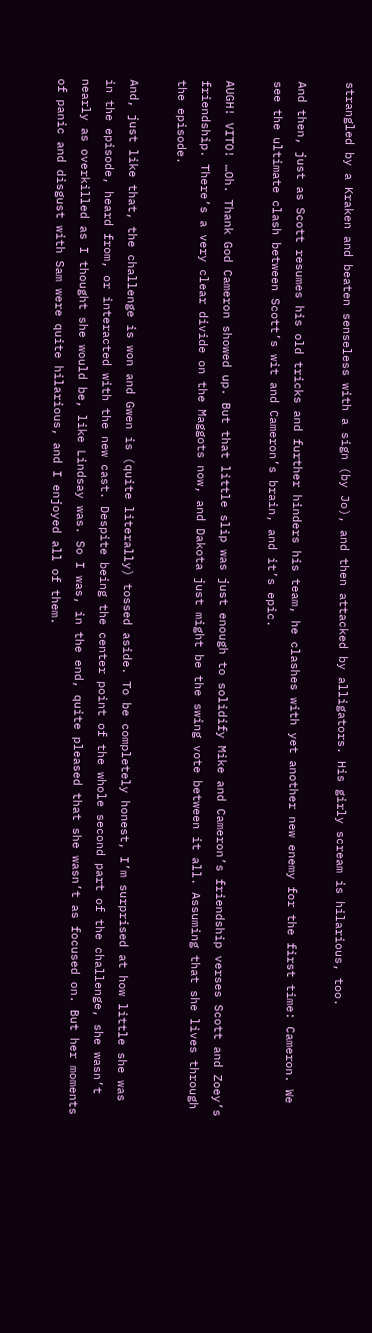strangled by a Kraken and beaten senseless with a sign (by Jo), and then attacked by alligators. His girly scream is hilarious, too.

And then, just as Scott resumes his old tricks and further hinders his team, he clashes with yet another new enemy for the first time: Cameron. We see the ultimate clash between Scott’s wit and Cameron’s brain, and it’s epic.

AUGH! VITO! …Oh. Thank God Cameron showed up. But that little slip was just enough to solidify Mike and Cameron’s friendship verses Scott and Zoey’s friendship. There’s a very clear divide on the Maggots now, and Dakota just might be the swing vote between it all. Assuming that she lives through the episode.

And, just like that, the challenge is won and Gwen is (quite literally) tossed aside. To be completely honest, I’m surprised at how little she was in the episode, heard from, or interacted with the new cast. Despite being the center point of the whole second part of the challenge, she wasn’t nearly as overkilled as I thought she would be, like Lindsay was. So I was, in the end, quite pleased that she wasn’t as focused on. But her moments of panic and disgust with Sam were quite hilarious, and I enjoyed all of them.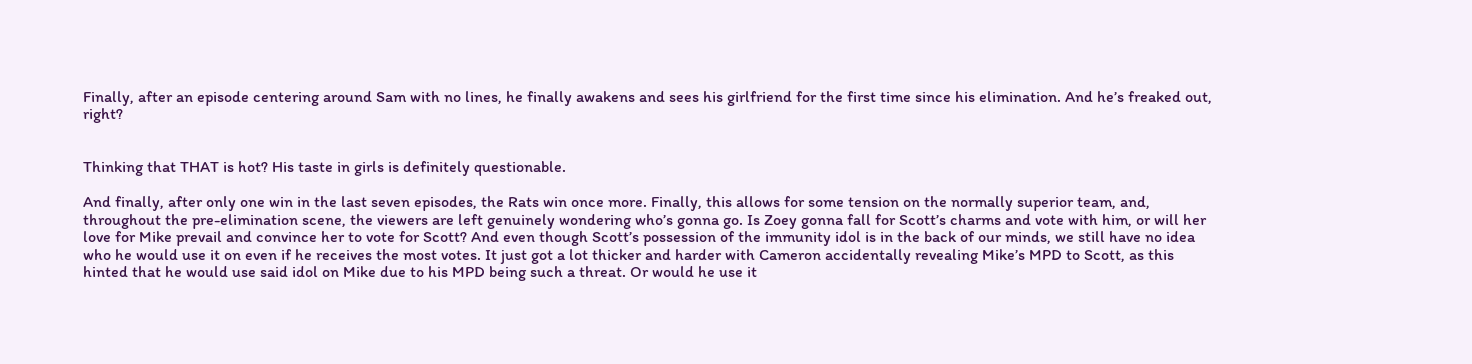Finally, after an episode centering around Sam with no lines, he finally awakens and sees his girlfriend for the first time since his elimination. And he’s freaked out, right?


Thinking that THAT is hot? His taste in girls is definitely questionable.

And finally, after only one win in the last seven episodes, the Rats win once more. Finally, this allows for some tension on the normally superior team, and, throughout the pre-elimination scene, the viewers are left genuinely wondering who’s gonna go. Is Zoey gonna fall for Scott’s charms and vote with him, or will her love for Mike prevail and convince her to vote for Scott? And even though Scott’s possession of the immunity idol is in the back of our minds, we still have no idea who he would use it on even if he receives the most votes. It just got a lot thicker and harder with Cameron accidentally revealing Mike’s MPD to Scott, as this hinted that he would use said idol on Mike due to his MPD being such a threat. Or would he use it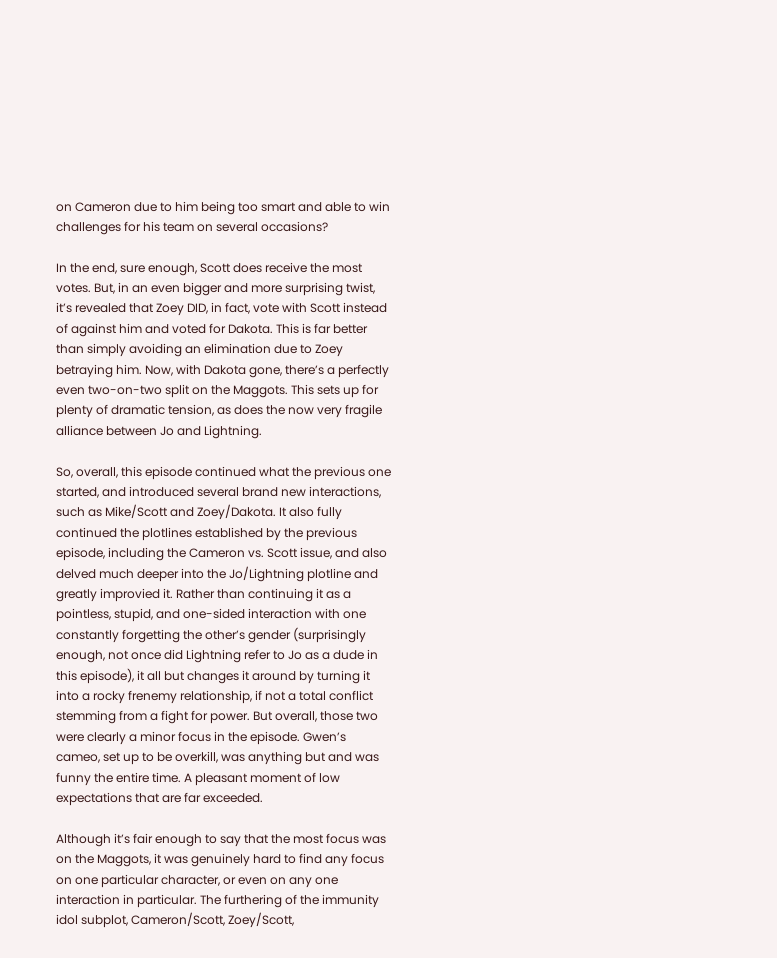on Cameron due to him being too smart and able to win challenges for his team on several occasions?

In the end, sure enough, Scott does receive the most votes. But, in an even bigger and more surprising twist, it’s revealed that Zoey DID, in fact, vote with Scott instead of against him and voted for Dakota. This is far better than simply avoiding an elimination due to Zoey betraying him. Now, with Dakota gone, there’s a perfectly even two-on-two split on the Maggots. This sets up for plenty of dramatic tension, as does the now very fragile alliance between Jo and Lightning.

So, overall, this episode continued what the previous one started, and introduced several brand new interactions, such as Mike/Scott and Zoey/Dakota. It also fully continued the plotlines established by the previous episode, including the Cameron vs. Scott issue, and also delved much deeper into the Jo/Lightning plotline and greatly improvied it. Rather than continuing it as a pointless, stupid, and one-sided interaction with one constantly forgetting the other’s gender (surprisingly enough, not once did Lightning refer to Jo as a dude in this episode), it all but changes it around by turning it into a rocky frenemy relationship, if not a total conflict stemming from a fight for power. But overall, those two were clearly a minor focus in the episode. Gwen’s cameo, set up to be overkill, was anything but and was funny the entire time. A pleasant moment of low expectations that are far exceeded.

Although it’s fair enough to say that the most focus was on the Maggots, it was genuinely hard to find any focus on one particular character, or even on any one interaction in particular. The furthering of the immunity idol subplot, Cameron/Scott, Zoey/Scott,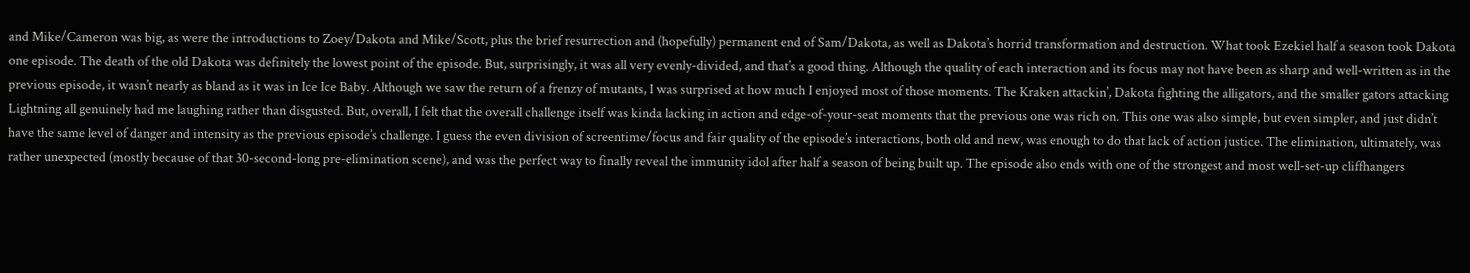and Mike/Cameron was big, as were the introductions to Zoey/Dakota and Mike/Scott, plus the brief resurrection and (hopefully) permanent end of Sam/Dakota, as well as Dakota’s horrid transformation and destruction. What took Ezekiel half a season took Dakota one episode. The death of the old Dakota was definitely the lowest point of the episode. But, surprisingly, it was all very evenly-divided, and that’s a good thing. Although the quality of each interaction and its focus may not have been as sharp and well-written as in the previous episode, it wasn’t nearly as bland as it was in Ice Ice Baby. Although we saw the return of a frenzy of mutants, I was surprised at how much I enjoyed most of those moments. The Kraken attackin’, Dakota fighting the alligators, and the smaller gators attacking Lightning all genuinely had me laughing rather than disgusted. But, overall, I felt that the overall challenge itself was kinda lacking in action and edge-of-your-seat moments that the previous one was rich on. This one was also simple, but even simpler, and just didn’t have the same level of danger and intensity as the previous episode’s challenge. I guess the even division of screentime/focus and fair quality of the episode’s interactions, both old and new, was enough to do that lack of action justice. The elimination, ultimately, was rather unexpected (mostly because of that 30-second-long pre-elimination scene), and was the perfect way to finally reveal the immunity idol after half a season of being built up. The episode also ends with one of the strongest and most well-set-up cliffhangers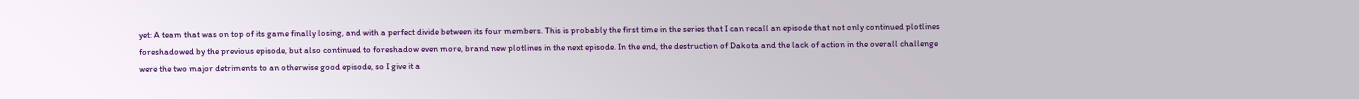yet: A team that was on top of its game finally losing, and with a perfect divide between its four members. This is probably the first time in the series that I can recall an episode that not only continued plotlines foreshadowed by the previous episode, but also continued to foreshadow even more, brand new plotlines in the next episode. In the end, the destruction of Dakota and the lack of action in the overall challenge were the two major detriments to an otherwise good episode, so I give it a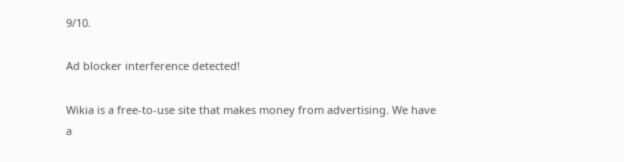9/10.

Ad blocker interference detected!

Wikia is a free-to-use site that makes money from advertising. We have a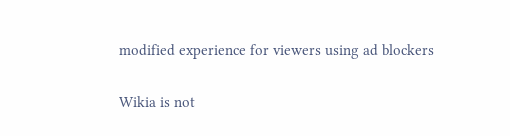modified experience for viewers using ad blockers

Wikia is not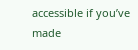accessible if you’ve made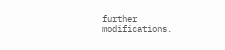further modifications.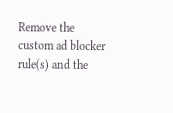Remove the custom ad blocker rule(s) and the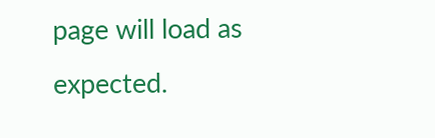page will load as expected.